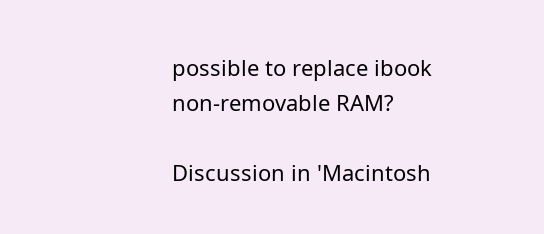possible to replace ibook non-removable RAM?

Discussion in 'Macintosh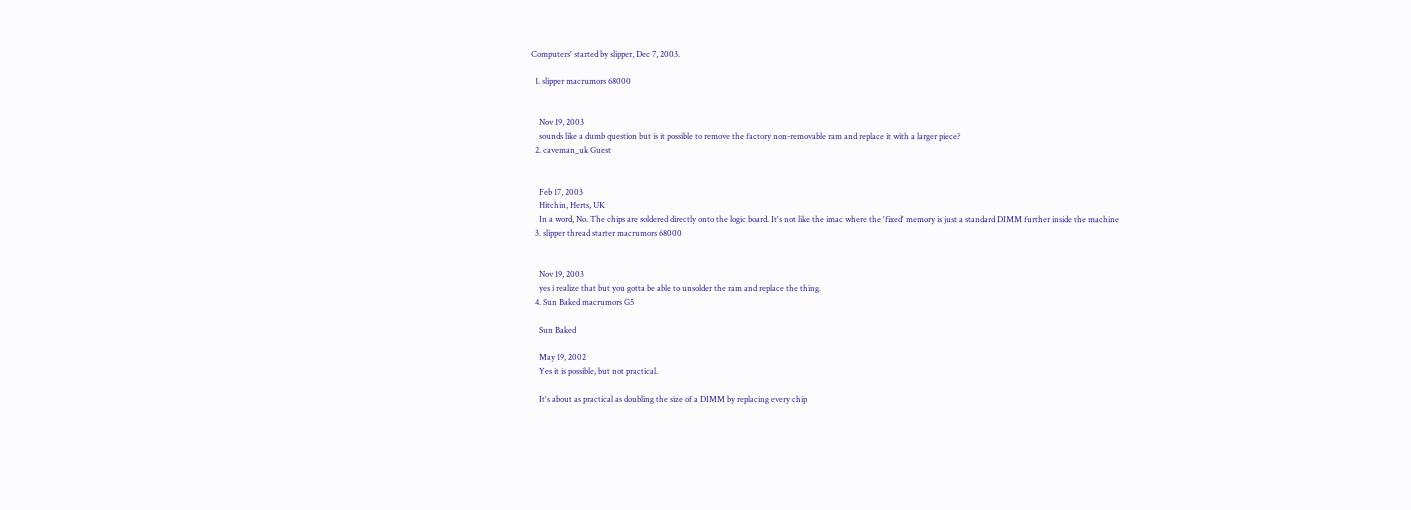Computers' started by slipper, Dec 7, 2003.

  1. slipper macrumors 68000


    Nov 19, 2003
    sounds like a dumb question but is it possible to remove the factory non-removable ram and replace it with a larger piece?
  2. caveman_uk Guest


    Feb 17, 2003
    Hitchin, Herts, UK
    In a word, No. The chips are soldered directly onto the logic board. It's not like the imac where the 'fixed' memory is just a standard DIMM further inside the machine
  3. slipper thread starter macrumors 68000


    Nov 19, 2003
    yes i realize that but you gotta be able to unsolder the ram and replace the thing.
  4. Sun Baked macrumors G5

    Sun Baked

    May 19, 2002
    Yes it is possible, but not practical.

    It's about as practical as doubling the size of a DIMM by replacing every chip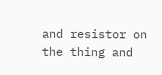and resistor on the thing and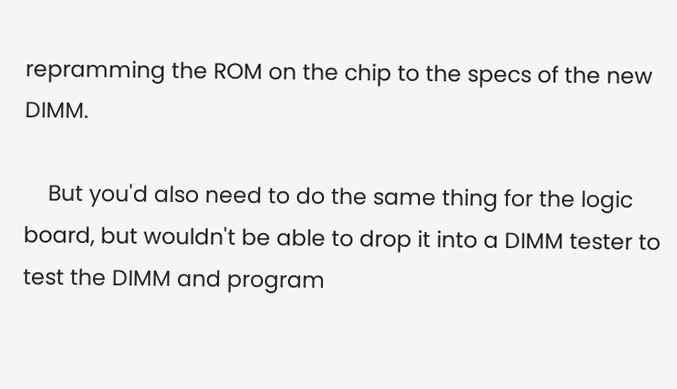repramming the ROM on the chip to the specs of the new DIMM.

    But you'd also need to do the same thing for the logic board, but wouldn't be able to drop it into a DIMM tester to test the DIMM and program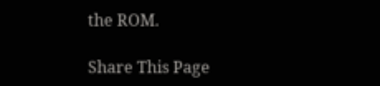the ROM.

Share This Page